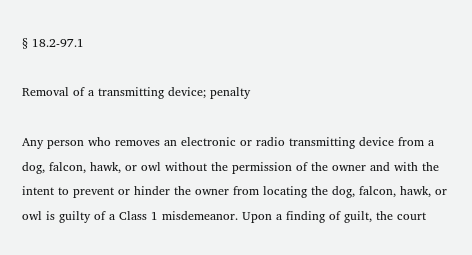§ 18.2-97.1

Removal of a transmitting device; penalty

Any person who removes an electronic or radio transmitting device from a dog, falcon, hawk, or owl without the permission of the owner and with the intent to prevent or hinder the owner from locating the dog, falcon, hawk, or owl is guilty of a Class 1 misdemeanor. Upon a finding of guilt, the court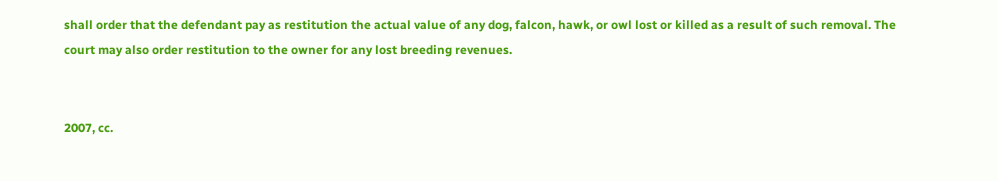shall order that the defendant pay as restitution the actual value of any dog, falcon, hawk, or owl lost or killed as a result of such removal. The court may also order restitution to the owner for any lost breeding revenues.


2007, cc.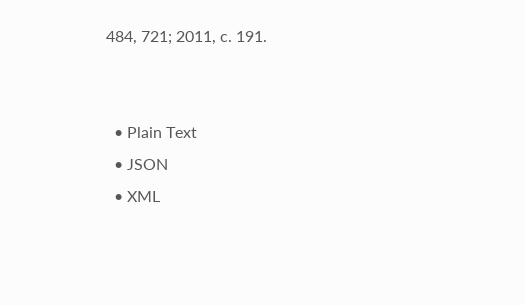484, 721; 2011, c. 191.


  • Plain Text
  • JSON
  • XML